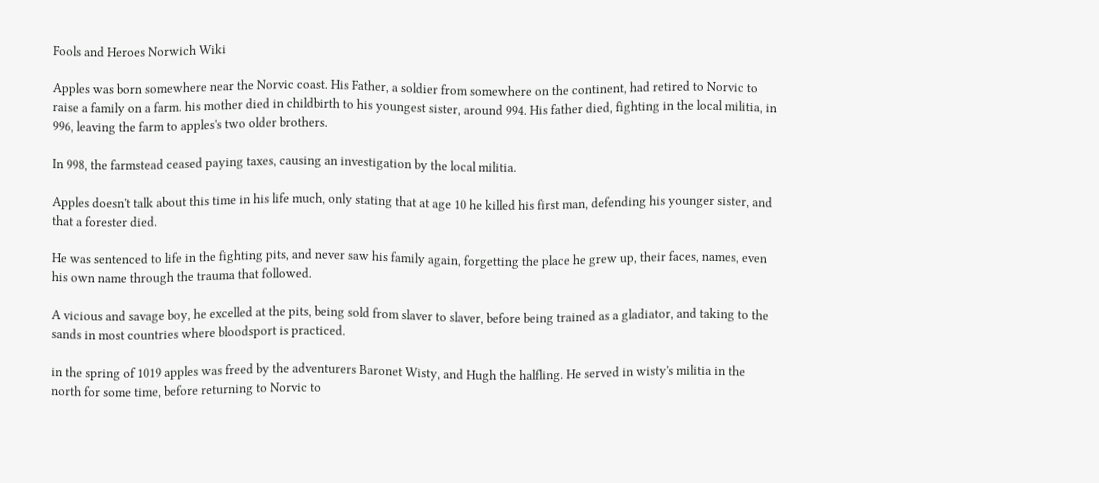Fools and Heroes Norwich Wiki

Apples was born somewhere near the Norvic coast. His Father, a soldier from somewhere on the continent, had retired to Norvic to raise a family on a farm. his mother died in childbirth to his youngest sister, around 994. His father died, fighting in the local militia, in 996, leaving the farm to apples's two older brothers.

In 998, the farmstead ceased paying taxes, causing an investigation by the local militia.

Apples doesn't talk about this time in his life much, only stating that at age 10 he killed his first man, defending his younger sister, and that a forester died.

He was sentenced to life in the fighting pits, and never saw his family again, forgetting the place he grew up, their faces, names, even his own name through the trauma that followed.

A vicious and savage boy, he excelled at the pits, being sold from slaver to slaver, before being trained as a gladiator, and taking to the sands in most countries where bloodsport is practiced.

in the spring of 1019 apples was freed by the adventurers Baronet Wisty, and Hugh the halfling. He served in wisty's militia in the north for some time, before returning to Norvic to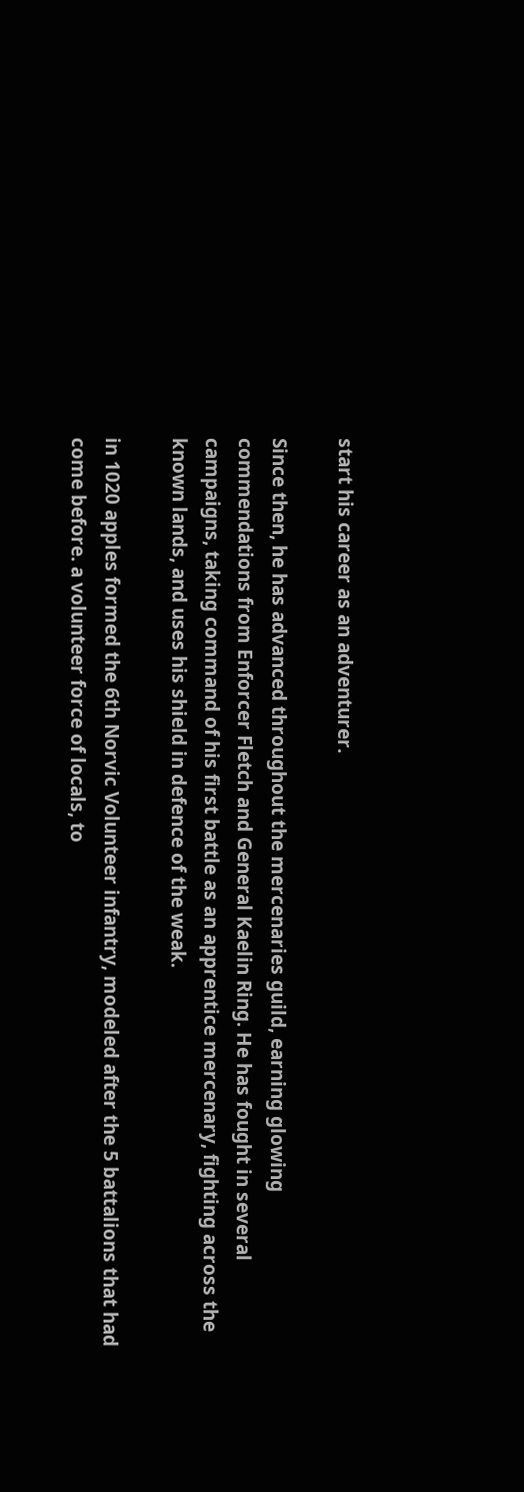start his career as an adventurer.

Since then, he has advanced throughout the mercenaries guild, earning glowing commendations from Enforcer Fletch and General Kaelin Ring. He has fought in several campaigns, taking command of his first battle as an apprentice mercenary, fighting across the known lands, and uses his shield in defence of the weak.

in 1020 apples formed the 6th Norvic Volunteer infantry, modeled after the 5 battalions that had come before. a volunteer force of locals, to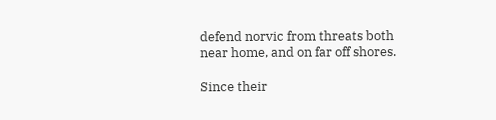defend norvic from threats both near home, and on far off shores.

Since their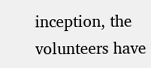inception, the volunteers have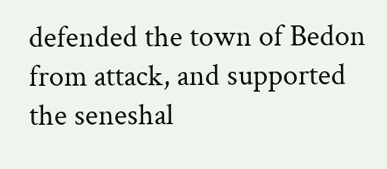defended the town of Bedon from attack, and supported the seneshal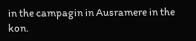in the campagin in Ausramere in the kon.